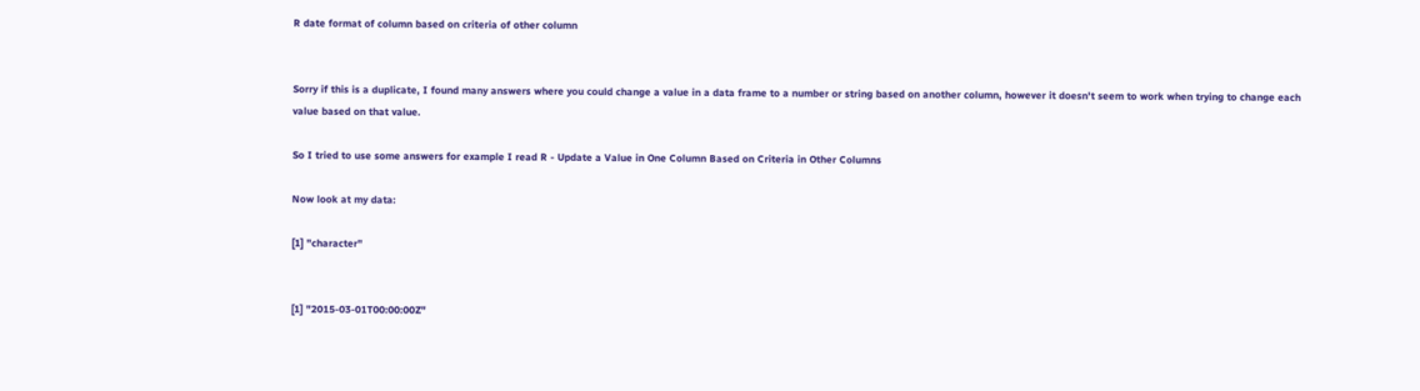R date format of column based on criteria of other column


Sorry if this is a duplicate, I found many answers where you could change a value in a data frame to a number or string based on another column, however it doesn't seem to work when trying to change each value based on that value.

So I tried to use some answers for example I read R - Update a Value in One Column Based on Criteria in Other Columns

Now look at my data:

[1] "character"


[1] "2015-03-01T00:00:00Z"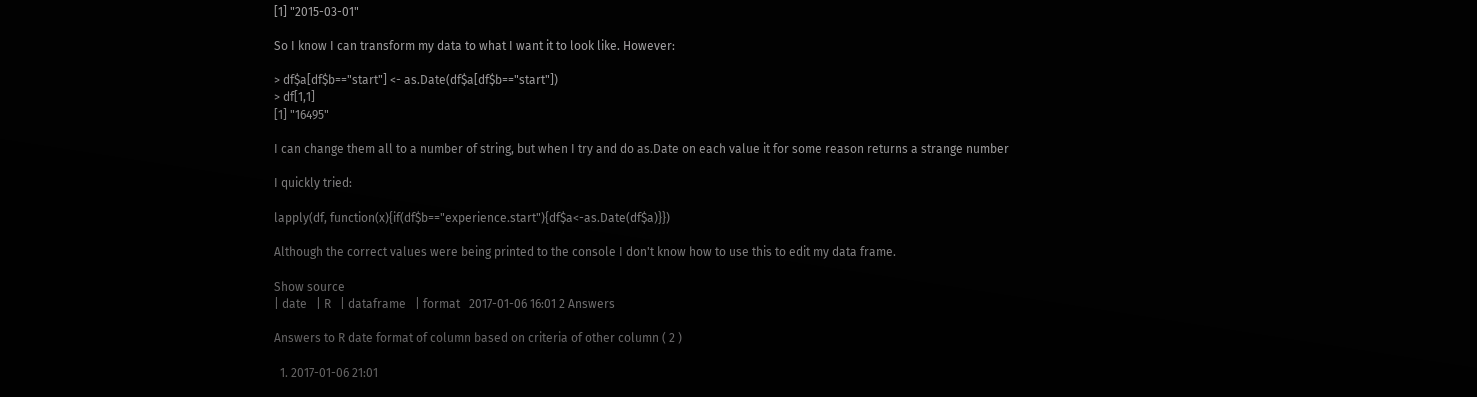[1] "2015-03-01"

So I know I can transform my data to what I want it to look like. However:

> df$a[df$b=="start"] <- as.Date(df$a[df$b=="start"])
> df[1,1]
[1] "16495"

I can change them all to a number of string, but when I try and do as.Date on each value it for some reason returns a strange number

I quickly tried:

lapply(df, function(x){if(df$b=="experience.start"){df$a<-as.Date(df$a)}})

Although the correct values were being printed to the console I don't know how to use this to edit my data frame.

Show source
| date   | R   | dataframe   | format   2017-01-06 16:01 2 Answers

Answers to R date format of column based on criteria of other column ( 2 )

  1. 2017-01-06 21:01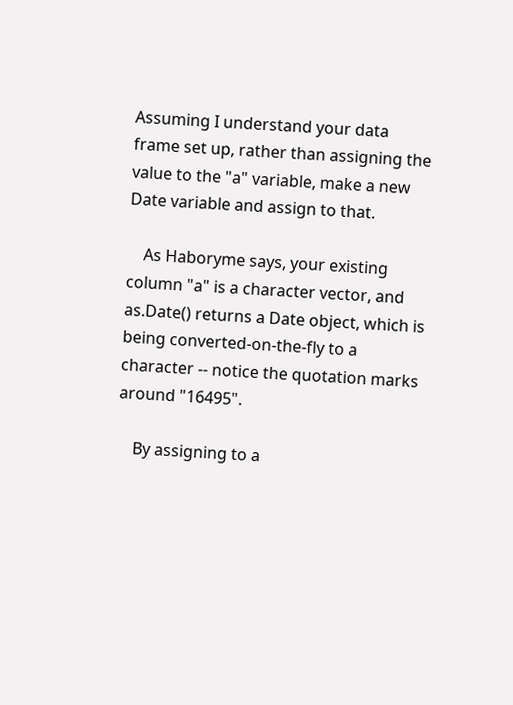Assuming I understand your data frame set up, rather than assigning the value to the "a" variable, make a new Date variable and assign to that.

    As Haboryme says, your existing column "a" is a character vector, and as.Date() returns a Date object, which is being converted-on-the-fly to a character -- notice the quotation marks around "16495".

    By assigning to a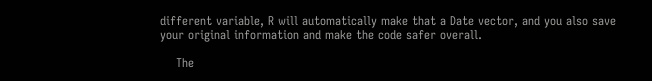different variable, R will automatically make that a Date vector, and you also save your original information and make the code safer overall.

    The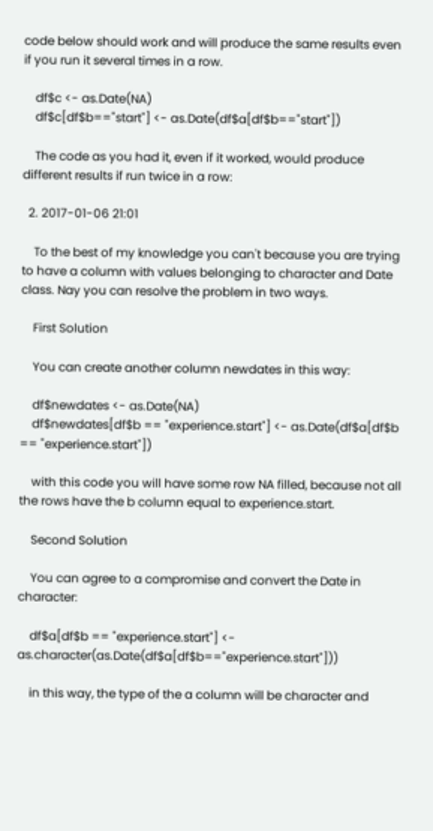code below should work and will produce the same results even if you run it several times in a row.

    df$c <- as.Date(NA)
    df$c[df$b=="start"] <- as.Date(df$a[df$b=="start"])

    The code as you had it, even if it worked, would produce different results if run twice in a row:

  2. 2017-01-06 21:01

    To the best of my knowledge you can't because you are trying to have a column with values belonging to character and Date class. Nay you can resolve the problem in two ways.

    First Solution

    You can create another column newdates in this way:

    df$newdates <- as.Date(NA)
    df$newdates[df$b == "experience.start"] <- as.Date(df$a[df$b == "experience.start"])

    with this code you will have some row NA filled, because not all the rows have the b column equal to experience.start.

    Second Solution

    You can agree to a compromise and convert the Date in character:

    df$a[df$b == "experience.start"] <- as.character(as.Date(df$a[df$b=="experience.start"]))

    in this way, the type of the a column will be character and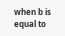when b is equal to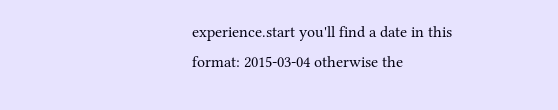experience.start you'll find a date in this format: 2015-03-04 otherwise the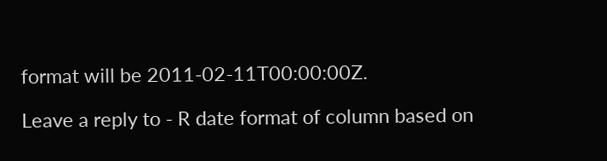format will be 2011-02-11T00:00:00Z.

Leave a reply to - R date format of column based on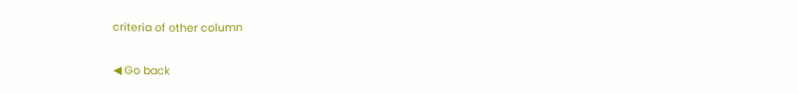criteria of other column

◀ Go back